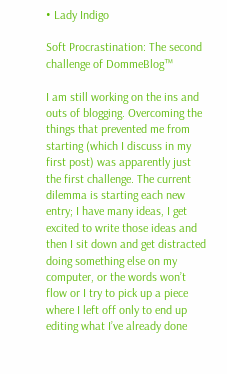• Lady Indigo

Soft Procrastination: The second challenge of DommeBlog™

I am still working on the ins and outs of blogging. Overcoming the things that prevented me from starting (which I discuss in my first post) was apparently just the first challenge. The current dilemma is starting each new entry; I have many ideas, I get excited to write those ideas and then I sit down and get distracted doing something else on my computer, or the words won’t flow or I try to pick up a piece where I left off only to end up editing what I’ve already done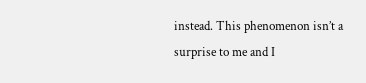instead. This phenomenon isn’t a surprise to me and I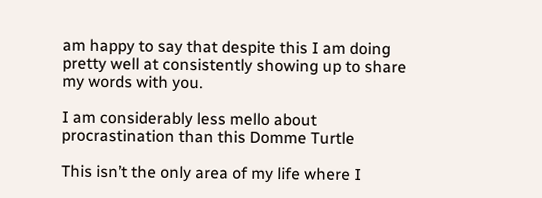am happy to say that despite this I am doing pretty well at consistently showing up to share my words with you.

I am considerably less mello about procrastination than this Domme Turtle

This isn’t the only area of my life where I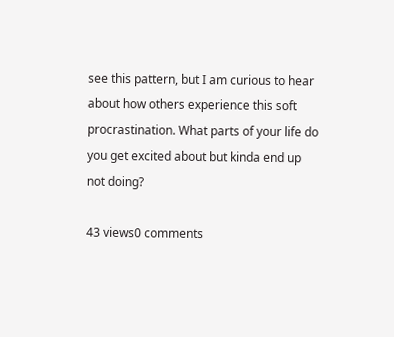see this pattern, but I am curious to hear about how others experience this soft procrastination. What parts of your life do you get excited about but kinda end up not doing?

43 views0 comments